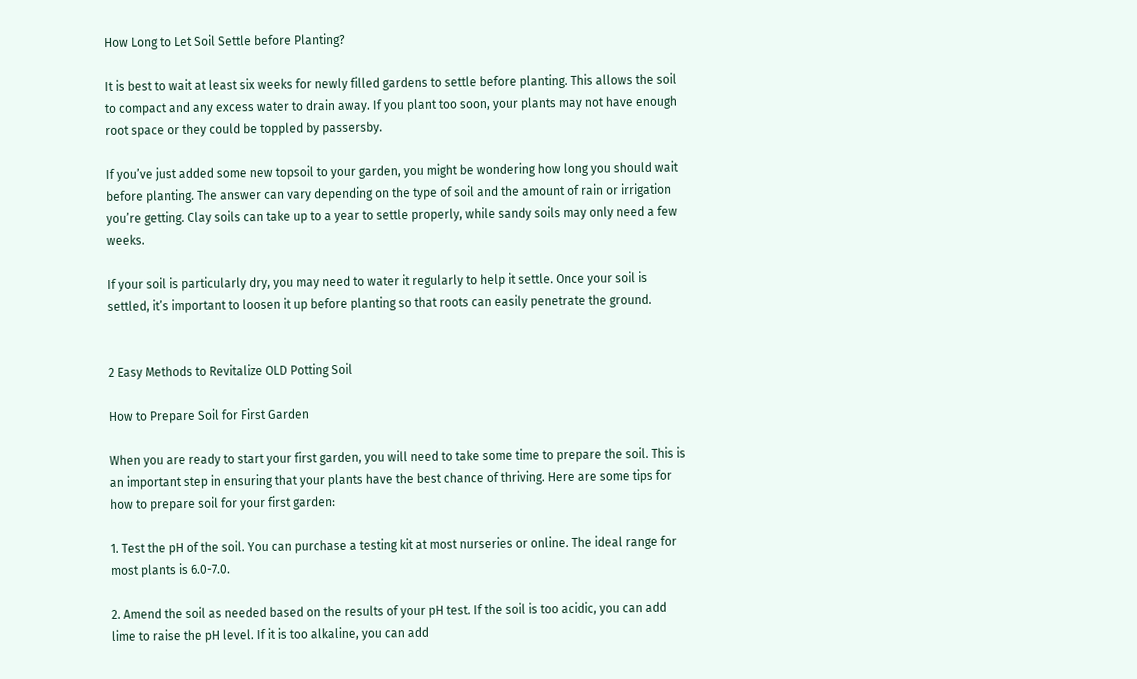How Long to Let Soil Settle before Planting?

It is best to wait at least six weeks for newly filled gardens to settle before planting. This allows the soil to compact and any excess water to drain away. If you plant too soon, your plants may not have enough root space or they could be toppled by passersby.

If you’ve just added some new topsoil to your garden, you might be wondering how long you should wait before planting. The answer can vary depending on the type of soil and the amount of rain or irrigation you’re getting. Clay soils can take up to a year to settle properly, while sandy soils may only need a few weeks.

If your soil is particularly dry, you may need to water it regularly to help it settle. Once your soil is settled, it’s important to loosen it up before planting so that roots can easily penetrate the ground.


2 Easy Methods to Revitalize OLD Potting Soil

How to Prepare Soil for First Garden

When you are ready to start your first garden, you will need to take some time to prepare the soil. This is an important step in ensuring that your plants have the best chance of thriving. Here are some tips for how to prepare soil for your first garden:

1. Test the pH of the soil. You can purchase a testing kit at most nurseries or online. The ideal range for most plants is 6.0-7.0.

2. Amend the soil as needed based on the results of your pH test. If the soil is too acidic, you can add lime to raise the pH level. If it is too alkaline, you can add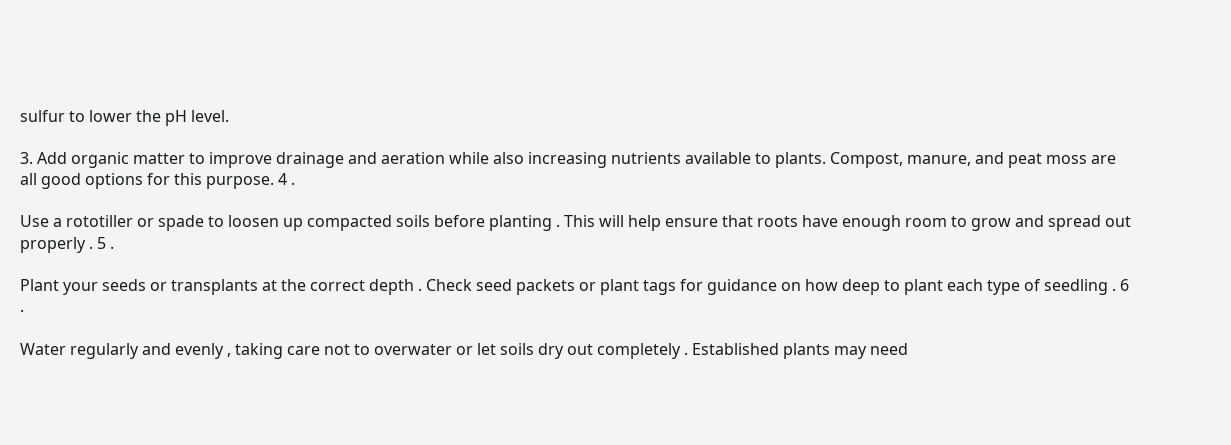sulfur to lower the pH level.

3. Add organic matter to improve drainage and aeration while also increasing nutrients available to plants. Compost, manure, and peat moss are all good options for this purpose. 4 .

Use a rototiller or spade to loosen up compacted soils before planting . This will help ensure that roots have enough room to grow and spread out properly . 5 .

Plant your seeds or transplants at the correct depth . Check seed packets or plant tags for guidance on how deep to plant each type of seedling . 6 .

Water regularly and evenly , taking care not to overwater or let soils dry out completely . Established plants may need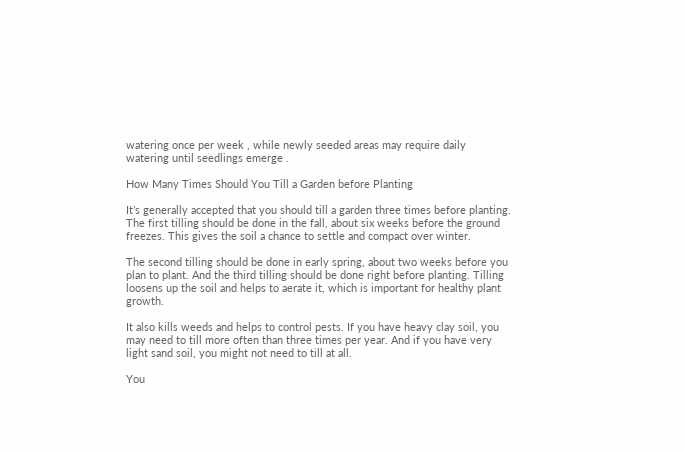watering once per week , while newly seeded areas may require daily watering until seedlings emerge .

How Many Times Should You Till a Garden before Planting

It’s generally accepted that you should till a garden three times before planting. The first tilling should be done in the fall, about six weeks before the ground freezes. This gives the soil a chance to settle and compact over winter.

The second tilling should be done in early spring, about two weeks before you plan to plant. And the third tilling should be done right before planting. Tilling loosens up the soil and helps to aerate it, which is important for healthy plant growth.

It also kills weeds and helps to control pests. If you have heavy clay soil, you may need to till more often than three times per year. And if you have very light sand soil, you might not need to till at all.

You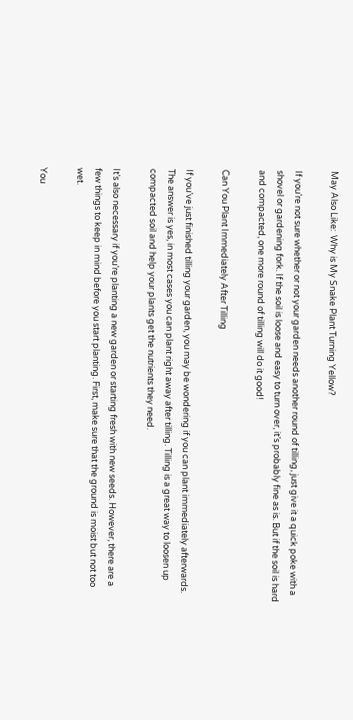May Also Like:  Why is My Snake Plant Turning Yellow?

If you’re not sure whether or not your garden needs another round of tilling, just give it a quick poke with a shovel or gardening fork. If the soil is loose and easy to turn over, it’s probably fine as is. But if the soil is hard and compacted, one more round of tilling will do it good!

Can You Plant Immediately After Tilling

If you’ve just finished tilling your garden, you may be wondering if you can plant immediately afterwards. The answer is yes, in most cases you can plant right away after tilling. Tilling is a great way to loosen up compacted soil and help your plants get the nutrients they need.

It’s also necessary if you’re planting a new garden or starting fresh with new seeds. However, there are a few things to keep in mind before you start planting. First, make sure that the ground is moist but not too wet.

You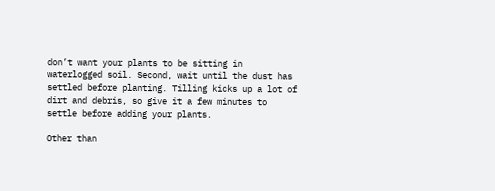don’t want your plants to be sitting in waterlogged soil. Second, wait until the dust has settled before planting. Tilling kicks up a lot of dirt and debris, so give it a few minutes to settle before adding your plants.

Other than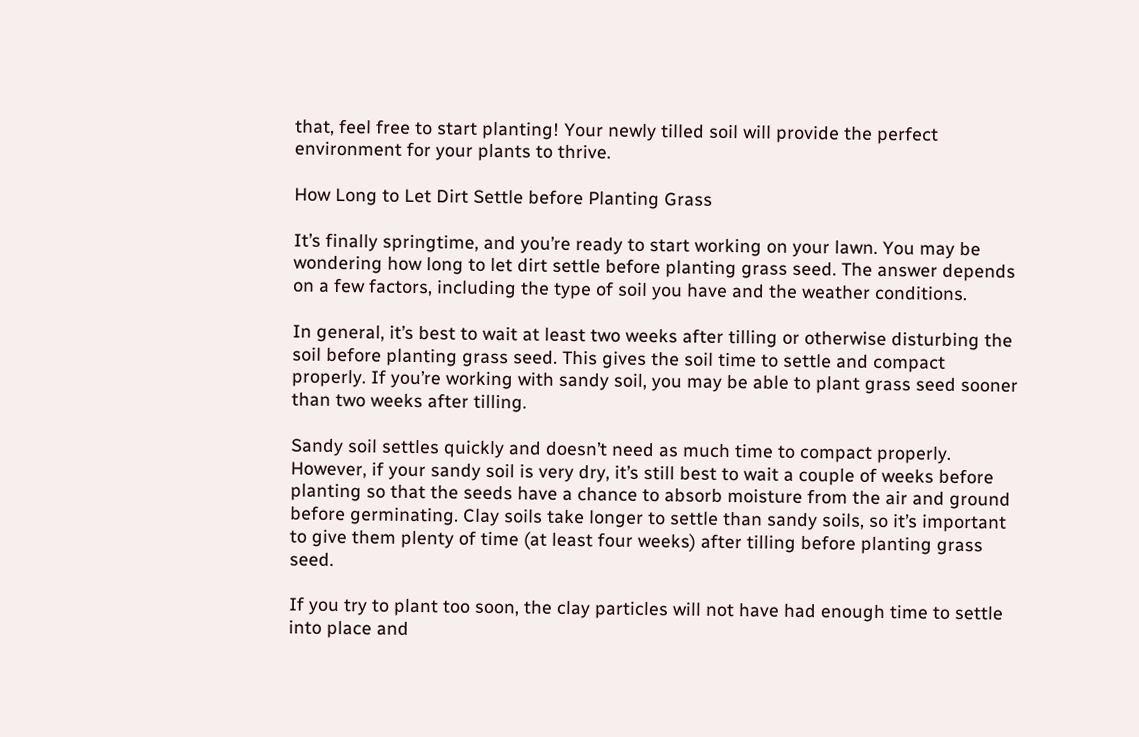that, feel free to start planting! Your newly tilled soil will provide the perfect environment for your plants to thrive.

How Long to Let Dirt Settle before Planting Grass

It’s finally springtime, and you’re ready to start working on your lawn. You may be wondering how long to let dirt settle before planting grass seed. The answer depends on a few factors, including the type of soil you have and the weather conditions.

In general, it’s best to wait at least two weeks after tilling or otherwise disturbing the soil before planting grass seed. This gives the soil time to settle and compact properly. If you’re working with sandy soil, you may be able to plant grass seed sooner than two weeks after tilling.

Sandy soil settles quickly and doesn’t need as much time to compact properly. However, if your sandy soil is very dry, it’s still best to wait a couple of weeks before planting so that the seeds have a chance to absorb moisture from the air and ground before germinating. Clay soils take longer to settle than sandy soils, so it’s important to give them plenty of time (at least four weeks) after tilling before planting grass seed.

If you try to plant too soon, the clay particles will not have had enough time to settle into place and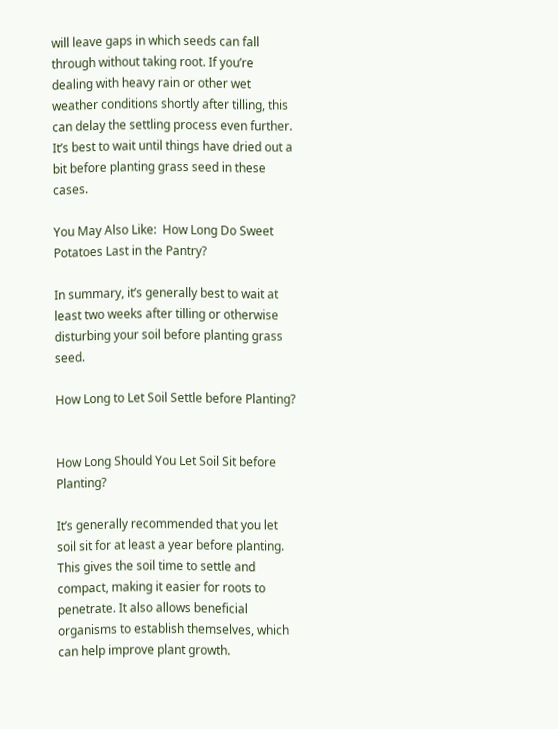will leave gaps in which seeds can fall through without taking root. If you’re dealing with heavy rain or other wet weather conditions shortly after tilling, this can delay the settling process even further. It’s best to wait until things have dried out a bit before planting grass seed in these cases.

You May Also Like:  How Long Do Sweet Potatoes Last in the Pantry?

In summary, it’s generally best to wait at least two weeks after tilling or otherwise disturbing your soil before planting grass seed.

How Long to Let Soil Settle before Planting?


How Long Should You Let Soil Sit before Planting?

It’s generally recommended that you let soil sit for at least a year before planting. This gives the soil time to settle and compact, making it easier for roots to penetrate. It also allows beneficial organisms to establish themselves, which can help improve plant growth.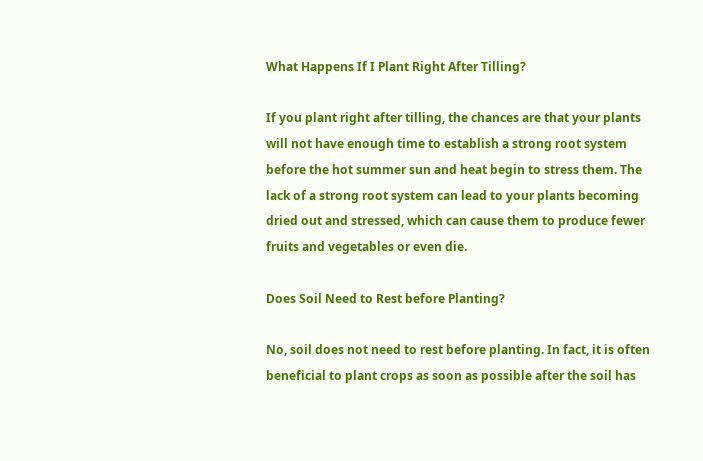What Happens If I Plant Right After Tilling?

If you plant right after tilling, the chances are that your plants will not have enough time to establish a strong root system before the hot summer sun and heat begin to stress them. The lack of a strong root system can lead to your plants becoming dried out and stressed, which can cause them to produce fewer fruits and vegetables or even die.

Does Soil Need to Rest before Planting?

No, soil does not need to rest before planting. In fact, it is often beneficial to plant crops as soon as possible after the soil has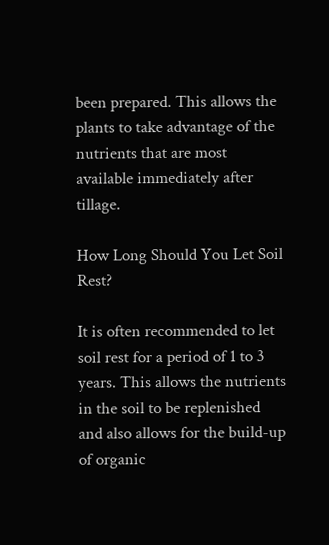been prepared. This allows the plants to take advantage of the nutrients that are most available immediately after tillage.

How Long Should You Let Soil Rest?

It is often recommended to let soil rest for a period of 1 to 3 years. This allows the nutrients in the soil to be replenished and also allows for the build-up of organic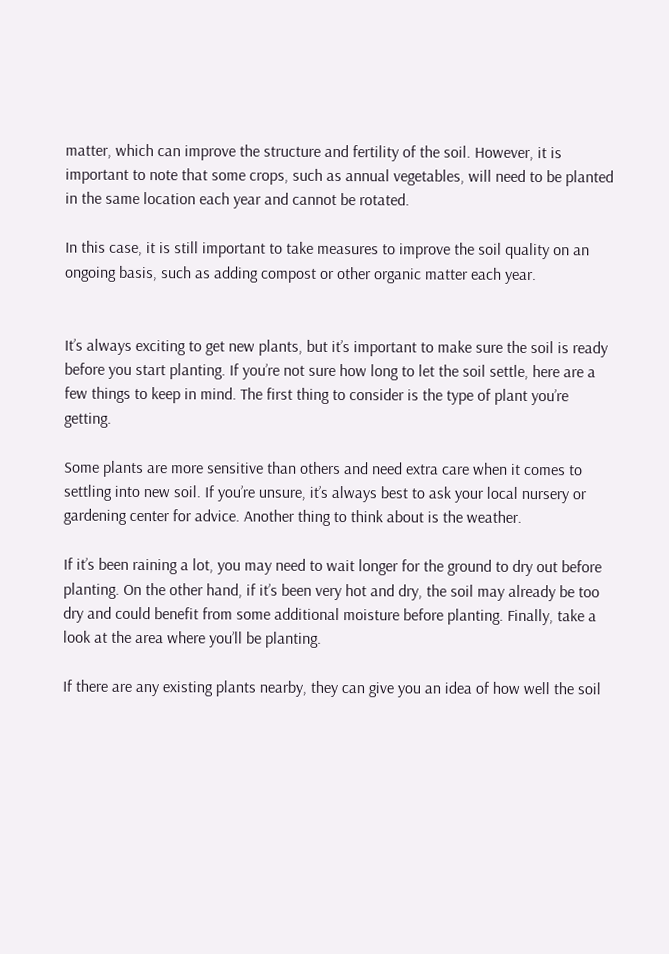matter, which can improve the structure and fertility of the soil. However, it is important to note that some crops, such as annual vegetables, will need to be planted in the same location each year and cannot be rotated.

In this case, it is still important to take measures to improve the soil quality on an ongoing basis, such as adding compost or other organic matter each year.


It’s always exciting to get new plants, but it’s important to make sure the soil is ready before you start planting. If you’re not sure how long to let the soil settle, here are a few things to keep in mind. The first thing to consider is the type of plant you’re getting.

Some plants are more sensitive than others and need extra care when it comes to settling into new soil. If you’re unsure, it’s always best to ask your local nursery or gardening center for advice. Another thing to think about is the weather.

If it’s been raining a lot, you may need to wait longer for the ground to dry out before planting. On the other hand, if it’s been very hot and dry, the soil may already be too dry and could benefit from some additional moisture before planting. Finally, take a look at the area where you’ll be planting.

If there are any existing plants nearby, they can give you an idea of how well the soil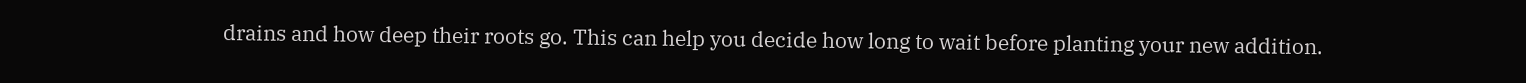drains and how deep their roots go. This can help you decide how long to wait before planting your new addition.